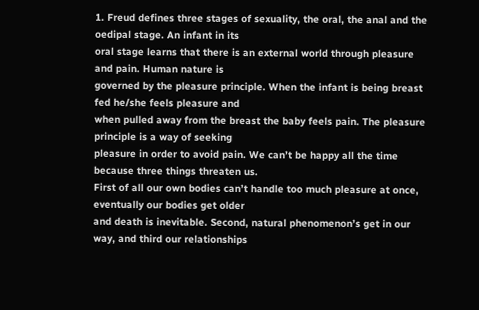1. Freud defines three stages of sexuality, the oral, the anal and the oedipal stage. An infant in its
oral stage learns that there is an external world through pleasure and pain. Human nature is
governed by the pleasure principle. When the infant is being breast fed he/she feels pleasure and
when pulled away from the breast the baby feels pain. The pleasure principle is a way of seeking
pleasure in order to avoid pain. We can’t be happy all the time because three things threaten us.
First of all our own bodies can’t handle too much pleasure at once, eventually our bodies get older
and death is inevitable. Second, natural phenomenon’s get in our way, and third our relationships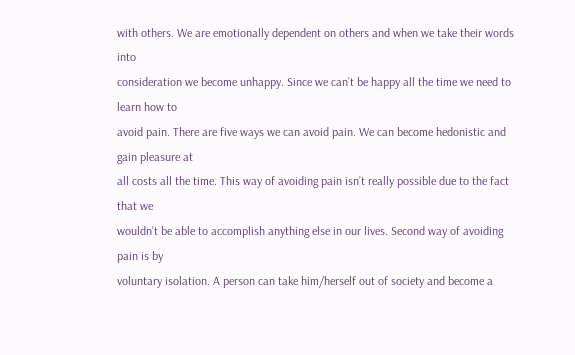with others. We are emotionally dependent on others and when we take their words into
consideration we become unhappy. Since we can’t be happy all the time we need to learn how to
avoid pain. There are five ways we can avoid pain. We can become hedonistic and gain pleasure at
all costs all the time. This way of avoiding pain isn’t really possible due to the fact that we
wouldn’t be able to accomplish anything else in our lives. Second way of avoiding pain is by
voluntary isolation. A person can take him/herself out of society and become a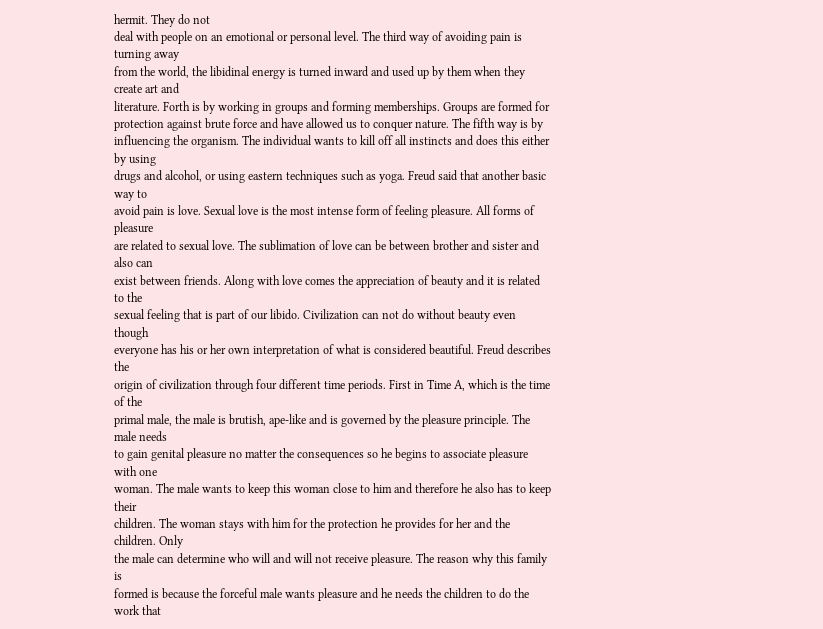hermit. They do not
deal with people on an emotional or personal level. The third way of avoiding pain is turning away
from the world, the libidinal energy is turned inward and used up by them when they create art and
literature. Forth is by working in groups and forming memberships. Groups are formed for
protection against brute force and have allowed us to conquer nature. The fifth way is by
influencing the organism. The individual wants to kill off all instincts and does this either by using
drugs and alcohol, or using eastern techniques such as yoga. Freud said that another basic way to
avoid pain is love. Sexual love is the most intense form of feeling pleasure. All forms of pleasure
are related to sexual love. The sublimation of love can be between brother and sister and also can
exist between friends. Along with love comes the appreciation of beauty and it is related to the
sexual feeling that is part of our libido. Civilization can not do without beauty even though
everyone has his or her own interpretation of what is considered beautiful. Freud describes the
origin of civilization through four different time periods. First in Time A, which is the time of the
primal male, the male is brutish, ape-like and is governed by the pleasure principle. The male needs
to gain genital pleasure no matter the consequences so he begins to associate pleasure with one
woman. The male wants to keep this woman close to him and therefore he also has to keep their
children. The woman stays with him for the protection he provides for her and the children. Only
the male can determine who will and will not receive pleasure. The reason why this family is
formed is because the forceful male wants pleasure and he needs the children to do the work that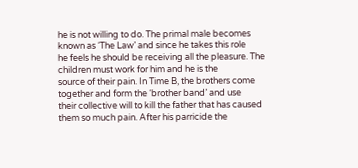he is not willing to do. The primal male becomes known as ‘The Law’ and since he takes this role
he feels he should be receiving all the pleasure. The children must work for him and he is the
source of their pain. In Time B, the brothers come together and form the ‘brother band’ and use
their collective will to kill the father that has caused them so much pain. After his parricide the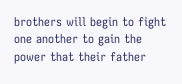brothers will begin to fight one another to gain the power that their father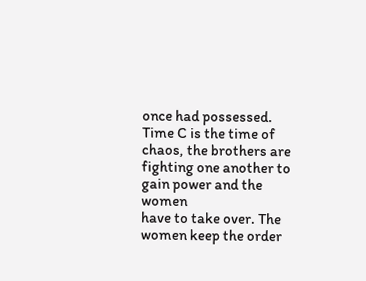once had possessed.
Time C is the time of chaos, the brothers are fighting one another to gain power and the women
have to take over. The women keep the order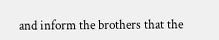and inform the brothers that the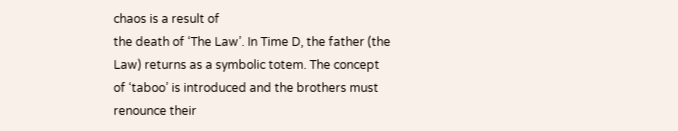chaos is a result of
the death of ‘The Law’. In Time D, the father (the Law) returns as a symbolic totem. The concept
of ‘taboo’ is introduced and the brothers must renounce their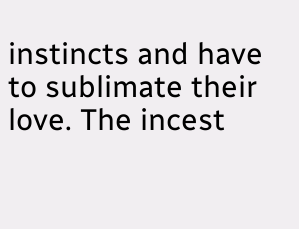instincts and have to sublimate their
love. The incest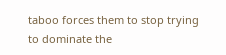taboo forces them to stop trying to dominate the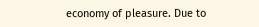economy of pleasure. Due to